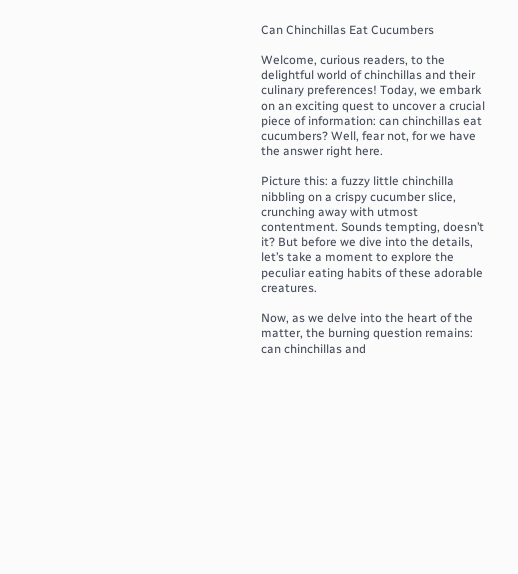Can Chinchillas Eat Cucumbers

Welcome, curious readers, to the delightful world of chinchillas and their culinary preferences! Today, we embark on an exciting quest to uncover a crucial piece of information: can chinchillas eat cucumbers? Well, fear not, for we have the answer right here.

Picture this: a fuzzy little chinchilla nibbling on a crispy cucumber slice, crunching away with utmost contentment. Sounds tempting, doesn’t it? But before we dive into the details, let’s take a moment to explore the peculiar eating habits of these adorable creatures.

Now, as we delve into the heart of the matter, the burning question remains: can chinchillas and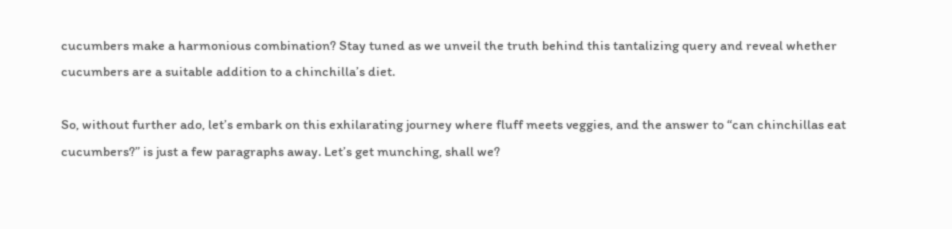cucumbers make a harmonious combination? Stay tuned as we unveil the truth behind this tantalizing query and reveal whether cucumbers are a suitable addition to a chinchilla’s diet.

So, without further ado, let’s embark on this exhilarating journey where fluff meets veggies, and the answer to “can chinchillas eat cucumbers?” is just a few paragraphs away. Let’s get munching, shall we?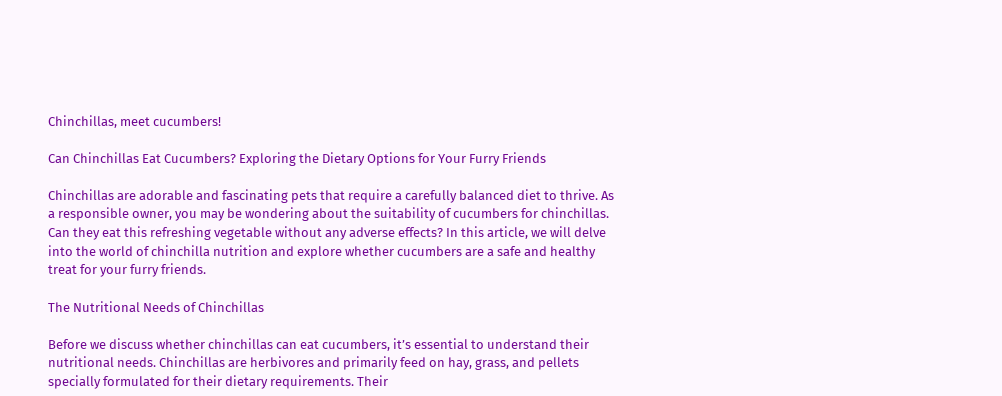Chinchillas, meet cucumbers!

Can Chinchillas Eat Cucumbers? Exploring the Dietary Options for Your Furry Friends

Chinchillas are adorable and fascinating pets that require a carefully balanced diet to thrive. As a responsible owner, you may be wondering about the suitability of cucumbers for chinchillas. Can they eat this refreshing vegetable without any adverse effects? In this article, we will delve into the world of chinchilla nutrition and explore whether cucumbers are a safe and healthy treat for your furry friends.

The Nutritional Needs of Chinchillas

Before we discuss whether chinchillas can eat cucumbers, it’s essential to understand their nutritional needs. Chinchillas are herbivores and primarily feed on hay, grass, and pellets specially formulated for their dietary requirements. Their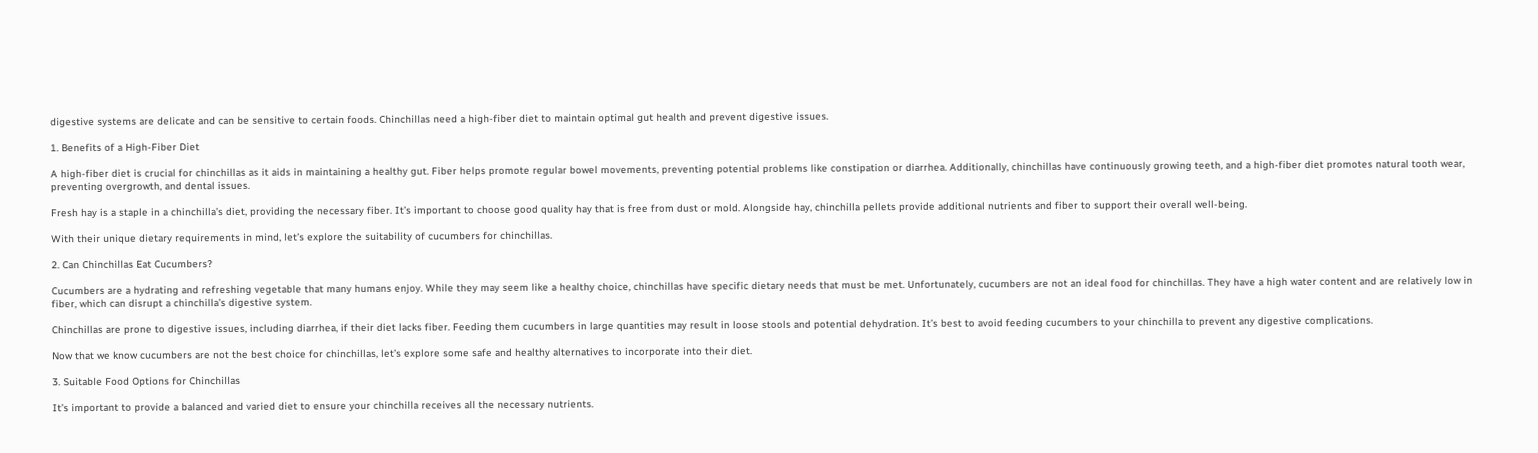digestive systems are delicate and can be sensitive to certain foods. Chinchillas need a high-fiber diet to maintain optimal gut health and prevent digestive issues.

1. Benefits of a High-Fiber Diet

A high-fiber diet is crucial for chinchillas as it aids in maintaining a healthy gut. Fiber helps promote regular bowel movements, preventing potential problems like constipation or diarrhea. Additionally, chinchillas have continuously growing teeth, and a high-fiber diet promotes natural tooth wear, preventing overgrowth, and dental issues.

Fresh hay is a staple in a chinchilla’s diet, providing the necessary fiber. It’s important to choose good quality hay that is free from dust or mold. Alongside hay, chinchilla pellets provide additional nutrients and fiber to support their overall well-being.

With their unique dietary requirements in mind, let’s explore the suitability of cucumbers for chinchillas.

2. Can Chinchillas Eat Cucumbers?

Cucumbers are a hydrating and refreshing vegetable that many humans enjoy. While they may seem like a healthy choice, chinchillas have specific dietary needs that must be met. Unfortunately, cucumbers are not an ideal food for chinchillas. They have a high water content and are relatively low in fiber, which can disrupt a chinchilla’s digestive system.

Chinchillas are prone to digestive issues, including diarrhea, if their diet lacks fiber. Feeding them cucumbers in large quantities may result in loose stools and potential dehydration. It’s best to avoid feeding cucumbers to your chinchilla to prevent any digestive complications.

Now that we know cucumbers are not the best choice for chinchillas, let’s explore some safe and healthy alternatives to incorporate into their diet.

3. Suitable Food Options for Chinchillas

It’s important to provide a balanced and varied diet to ensure your chinchilla receives all the necessary nutrients.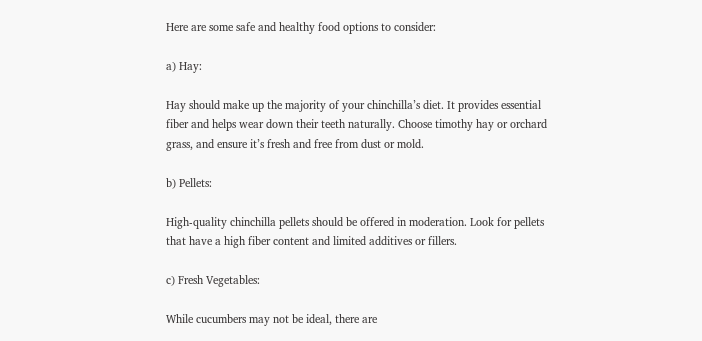Here are some safe and healthy food options to consider:

a) Hay:

Hay should make up the majority of your chinchilla’s diet. It provides essential fiber and helps wear down their teeth naturally. Choose timothy hay or orchard grass, and ensure it’s fresh and free from dust or mold.

b) Pellets:

High-quality chinchilla pellets should be offered in moderation. Look for pellets that have a high fiber content and limited additives or fillers.

c) Fresh Vegetables:

While cucumbers may not be ideal, there are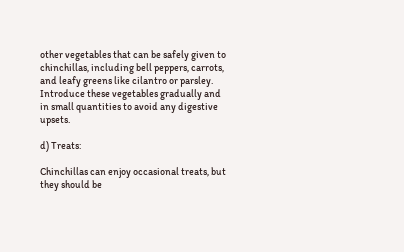other vegetables that can be safely given to chinchillas, including bell peppers, carrots, and leafy greens like cilantro or parsley. Introduce these vegetables gradually and in small quantities to avoid any digestive upsets.

d) Treats:

Chinchillas can enjoy occasional treats, but they should be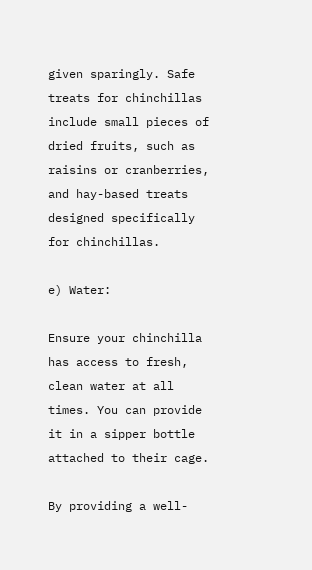given sparingly. Safe treats for chinchillas include small pieces of dried fruits, such as raisins or cranberries, and hay-based treats designed specifically for chinchillas.

e) Water:

Ensure your chinchilla has access to fresh, clean water at all times. You can provide it in a sipper bottle attached to their cage.

By providing a well-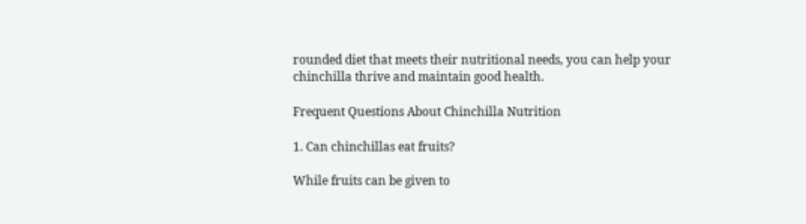rounded diet that meets their nutritional needs, you can help your chinchilla thrive and maintain good health.

Frequent Questions About Chinchilla Nutrition

1. Can chinchillas eat fruits?

While fruits can be given to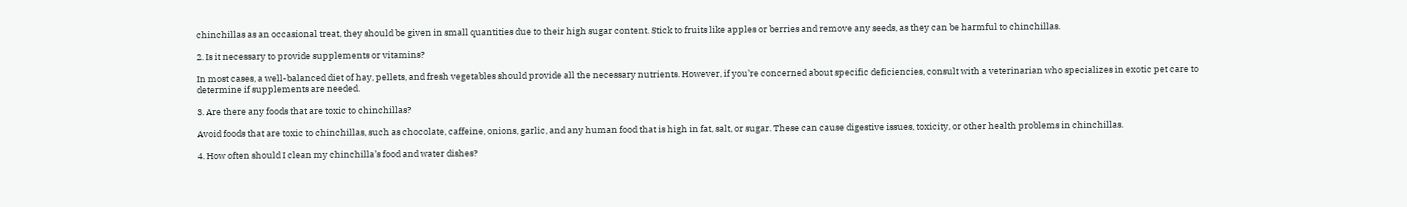chinchillas as an occasional treat, they should be given in small quantities due to their high sugar content. Stick to fruits like apples or berries and remove any seeds, as they can be harmful to chinchillas.

2. Is it necessary to provide supplements or vitamins?

In most cases, a well-balanced diet of hay, pellets, and fresh vegetables should provide all the necessary nutrients. However, if you’re concerned about specific deficiencies, consult with a veterinarian who specializes in exotic pet care to determine if supplements are needed.

3. Are there any foods that are toxic to chinchillas?

Avoid foods that are toxic to chinchillas, such as chocolate, caffeine, onions, garlic, and any human food that is high in fat, salt, or sugar. These can cause digestive issues, toxicity, or other health problems in chinchillas.

4. How often should I clean my chinchilla’s food and water dishes?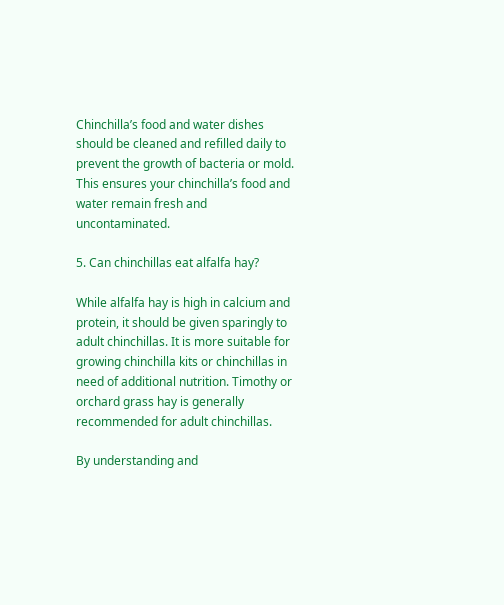Chinchilla’s food and water dishes should be cleaned and refilled daily to prevent the growth of bacteria or mold. This ensures your chinchilla’s food and water remain fresh and uncontaminated.

5. Can chinchillas eat alfalfa hay?

While alfalfa hay is high in calcium and protein, it should be given sparingly to adult chinchillas. It is more suitable for growing chinchilla kits or chinchillas in need of additional nutrition. Timothy or orchard grass hay is generally recommended for adult chinchillas.

By understanding and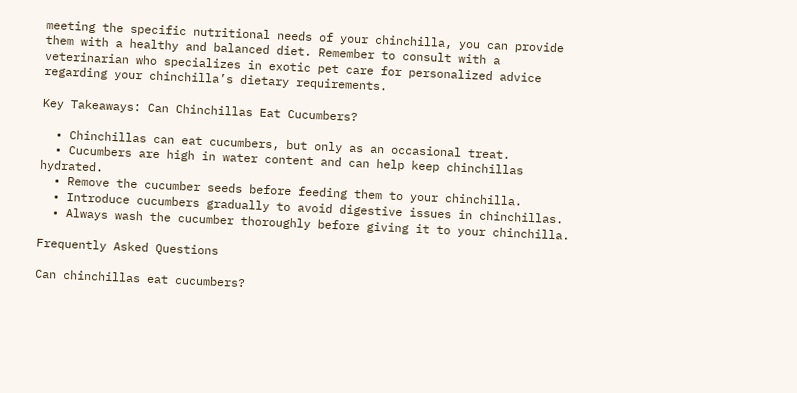meeting the specific nutritional needs of your chinchilla, you can provide them with a healthy and balanced diet. Remember to consult with a veterinarian who specializes in exotic pet care for personalized advice regarding your chinchilla’s dietary requirements.

Key Takeaways: Can Chinchillas Eat Cucumbers?

  • Chinchillas can eat cucumbers, but only as an occasional treat.
  • Cucumbers are high in water content and can help keep chinchillas hydrated.
  • Remove the cucumber seeds before feeding them to your chinchilla.
  • Introduce cucumbers gradually to avoid digestive issues in chinchillas.
  • Always wash the cucumber thoroughly before giving it to your chinchilla.

Frequently Asked Questions

Can chinchillas eat cucumbers?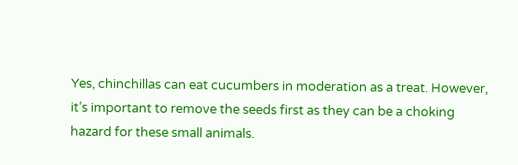Yes, chinchillas can eat cucumbers in moderation as a treat. However, it’s important to remove the seeds first as they can be a choking hazard for these small animals.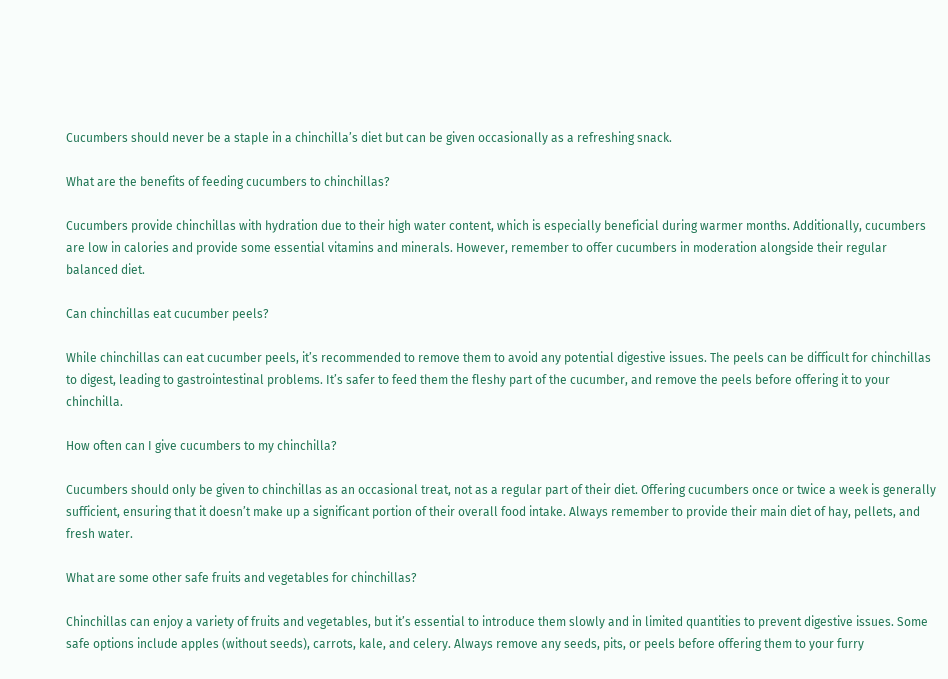Cucumbers should never be a staple in a chinchilla’s diet but can be given occasionally as a refreshing snack.

What are the benefits of feeding cucumbers to chinchillas?

Cucumbers provide chinchillas with hydration due to their high water content, which is especially beneficial during warmer months. Additionally, cucumbers are low in calories and provide some essential vitamins and minerals. However, remember to offer cucumbers in moderation alongside their regular balanced diet.

Can chinchillas eat cucumber peels?

While chinchillas can eat cucumber peels, it’s recommended to remove them to avoid any potential digestive issues. The peels can be difficult for chinchillas to digest, leading to gastrointestinal problems. It’s safer to feed them the fleshy part of the cucumber, and remove the peels before offering it to your chinchilla.

How often can I give cucumbers to my chinchilla?

Cucumbers should only be given to chinchillas as an occasional treat, not as a regular part of their diet. Offering cucumbers once or twice a week is generally sufficient, ensuring that it doesn’t make up a significant portion of their overall food intake. Always remember to provide their main diet of hay, pellets, and fresh water.

What are some other safe fruits and vegetables for chinchillas?

Chinchillas can enjoy a variety of fruits and vegetables, but it’s essential to introduce them slowly and in limited quantities to prevent digestive issues. Some safe options include apples (without seeds), carrots, kale, and celery. Always remove any seeds, pits, or peels before offering them to your furry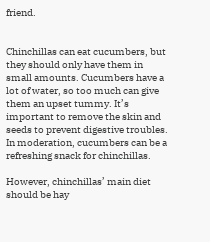friend.


Chinchillas can eat cucumbers, but they should only have them in small amounts. Cucumbers have a lot of water, so too much can give them an upset tummy. It’s important to remove the skin and seeds to prevent digestive troubles. In moderation, cucumbers can be a refreshing snack for chinchillas.

However, chinchillas’ main diet should be hay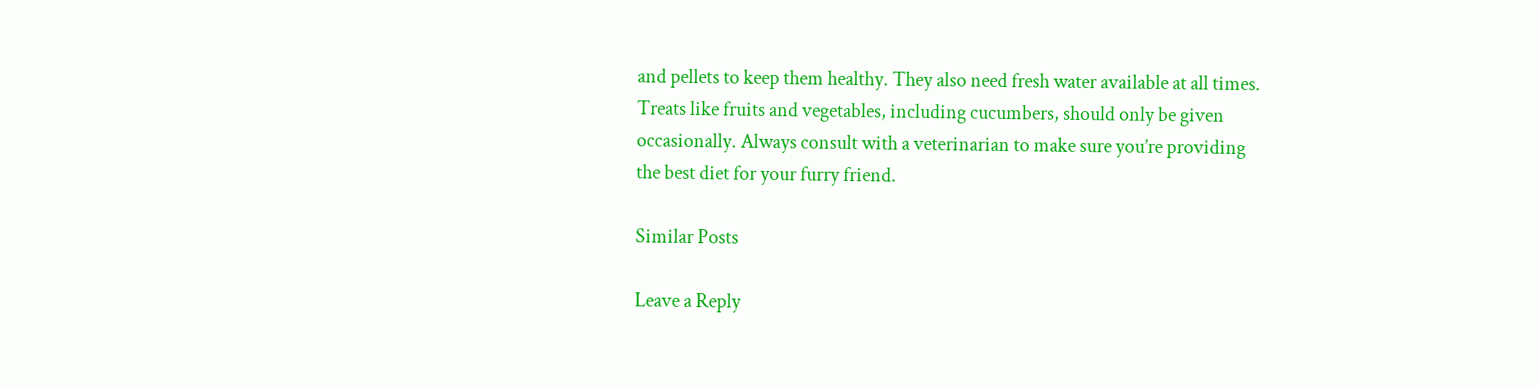and pellets to keep them healthy. They also need fresh water available at all times. Treats like fruits and vegetables, including cucumbers, should only be given occasionally. Always consult with a veterinarian to make sure you’re providing the best diet for your furry friend.

Similar Posts

Leave a Reply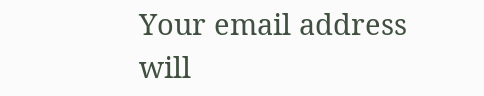Your email address will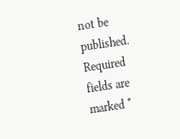not be published. Required fields are marked *